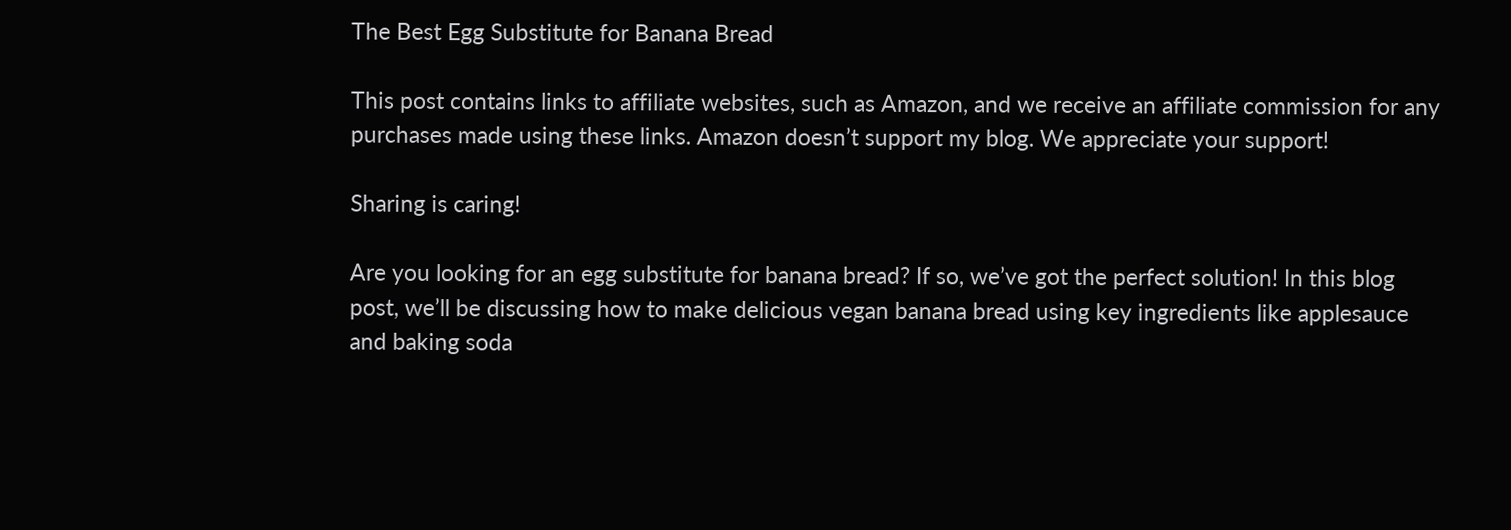The Best Egg Substitute for Banana Bread

This post contains links to affiliate websites, such as Amazon, and we receive an affiliate commission for any purchases made using these links. Amazon doesn’t support my blog. We appreciate your support!

Sharing is caring!

Are you looking for an egg substitute for banana bread? If so, we’ve got the perfect solution! In this blog post, we’ll be discussing how to make delicious vegan banana bread using key ingredients like applesauce and baking soda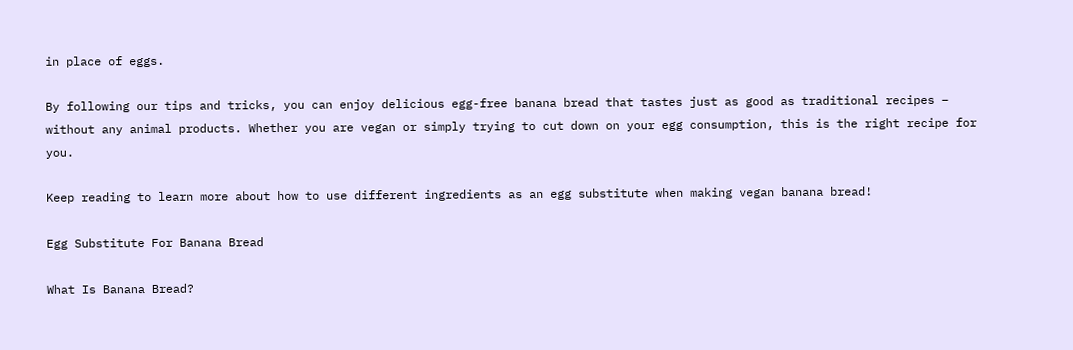in place of eggs.

By following our tips and tricks, you can enjoy delicious egg-free banana bread that tastes just as good as traditional recipes – without any animal products. Whether you are vegan or simply trying to cut down on your egg consumption, this is the right recipe for you.

Keep reading to learn more about how to use different ingredients as an egg substitute when making vegan banana bread!

Egg Substitute For Banana Bread

What Is Banana Bread?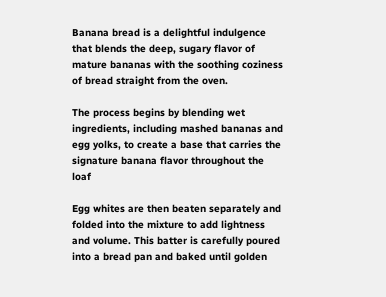Banana bread is a delightful indulgence that blends the deep, sugary flavor of mature bananas with the soothing coziness of bread straight from the oven.

The process begins by blending wet ingredients, including mashed bananas and egg yolks, to create a base that carries the signature banana flavor throughout the loaf

Egg whites are then beaten separately and folded into the mixture to add lightness and volume. This batter is carefully poured into a bread pan and baked until golden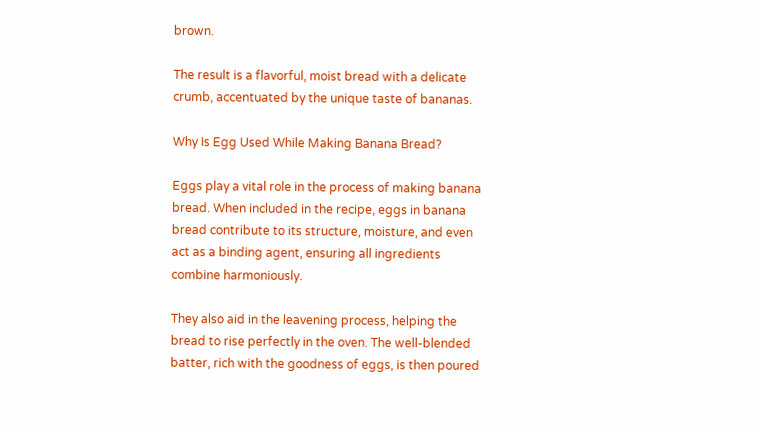brown.

The result is a flavorful, moist bread with a delicate crumb, accentuated by the unique taste of bananas.

Why Is Egg Used While Making Banana Bread?

Eggs play a vital role in the process of making banana bread. When included in the recipe, eggs in banana bread contribute to its structure, moisture, and even act as a binding agent, ensuring all ingredients combine harmoniously.

They also aid in the leavening process, helping the bread to rise perfectly in the oven. The well-blended batter, rich with the goodness of eggs, is then poured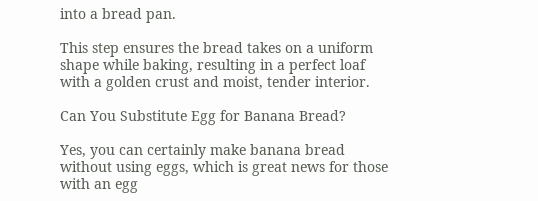into a bread pan.

This step ensures the bread takes on a uniform shape while baking, resulting in a perfect loaf with a golden crust and moist, tender interior.

Can You Substitute Egg for Banana Bread?

Yes, you can certainly make banana bread without using eggs, which is great news for those with an egg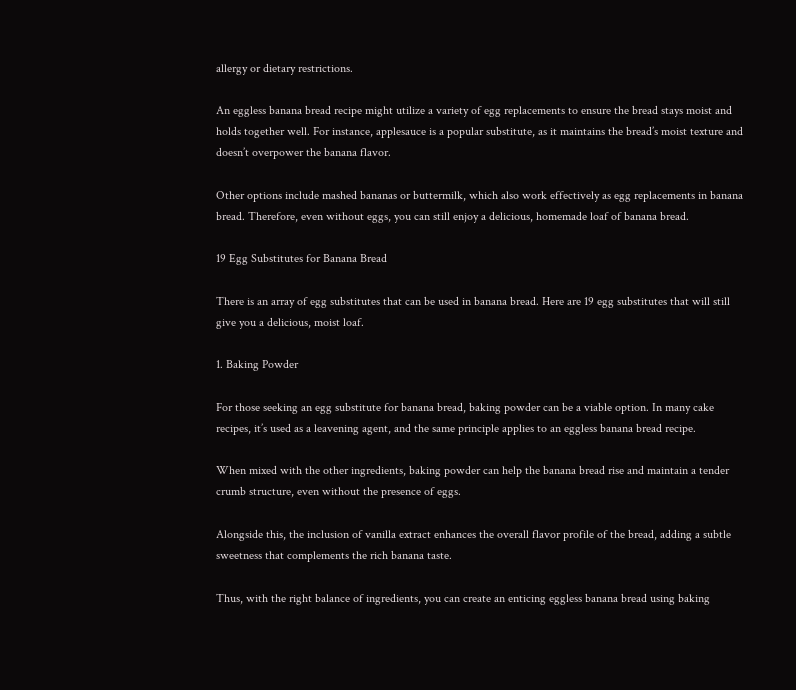allergy or dietary restrictions.

An eggless banana bread recipe might utilize a variety of egg replacements to ensure the bread stays moist and holds together well. For instance, applesauce is a popular substitute, as it maintains the bread’s moist texture and doesn’t overpower the banana flavor.

Other options include mashed bananas or buttermilk, which also work effectively as egg replacements in banana bread. Therefore, even without eggs, you can still enjoy a delicious, homemade loaf of banana bread.

19 Egg Substitutes for Banana Bread

There is an array of egg substitutes that can be used in banana bread. Here are 19 egg substitutes that will still give you a delicious, moist loaf.

1. Baking Powder

For those seeking an egg substitute for banana bread, baking powder can be a viable option. In many cake recipes, it’s used as a leavening agent, and the same principle applies to an eggless banana bread recipe.

When mixed with the other ingredients, baking powder can help the banana bread rise and maintain a tender crumb structure, even without the presence of eggs.

Alongside this, the inclusion of vanilla extract enhances the overall flavor profile of the bread, adding a subtle sweetness that complements the rich banana taste.

Thus, with the right balance of ingredients, you can create an enticing eggless banana bread using baking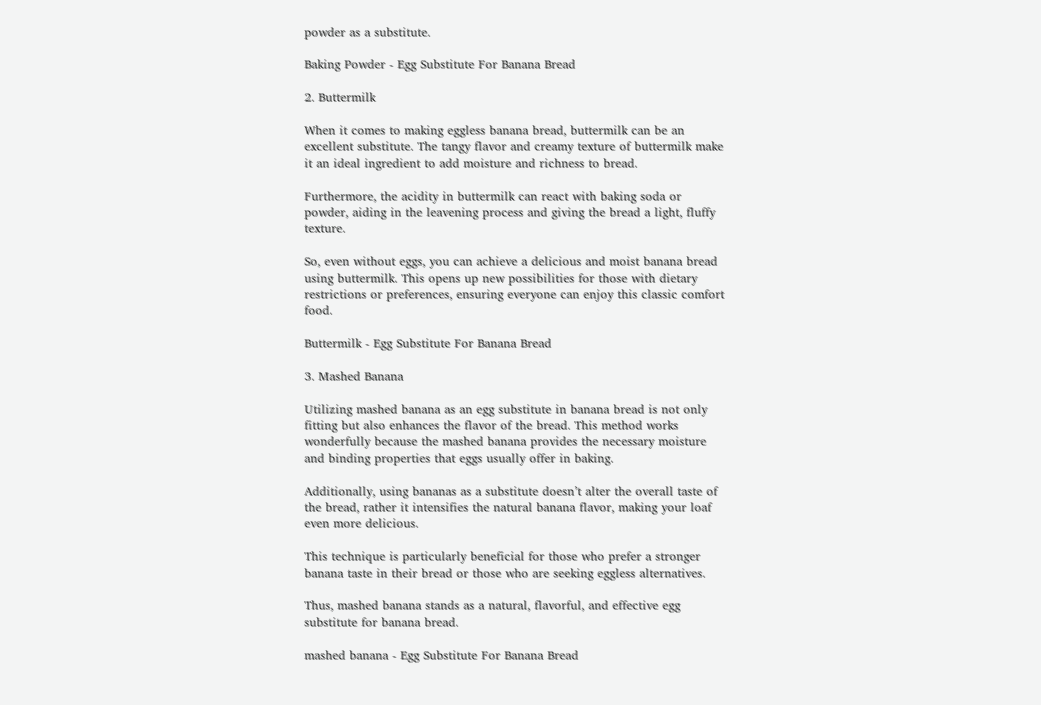powder as a substitute.

Baking Powder - Egg Substitute For Banana Bread

2. Buttermilk

When it comes to making eggless banana bread, buttermilk can be an excellent substitute. The tangy flavor and creamy texture of buttermilk make it an ideal ingredient to add moisture and richness to bread.

Furthermore, the acidity in buttermilk can react with baking soda or powder, aiding in the leavening process and giving the bread a light, fluffy texture.

So, even without eggs, you can achieve a delicious and moist banana bread using buttermilk. This opens up new possibilities for those with dietary restrictions or preferences, ensuring everyone can enjoy this classic comfort food.

Buttermilk - Egg Substitute For Banana Bread

3. Mashed Banana

Utilizing mashed banana as an egg substitute in banana bread is not only fitting but also enhances the flavor of the bread. This method works wonderfully because the mashed banana provides the necessary moisture and binding properties that eggs usually offer in baking.

Additionally, using bananas as a substitute doesn’t alter the overall taste of the bread, rather it intensifies the natural banana flavor, making your loaf even more delicious.

This technique is particularly beneficial for those who prefer a stronger banana taste in their bread or those who are seeking eggless alternatives.

Thus, mashed banana stands as a natural, flavorful, and effective egg substitute for banana bread.

mashed banana - Egg Substitute For Banana Bread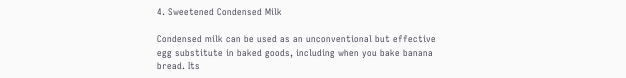4. Sweetened Condensed Milk

Condensed milk can be used as an unconventional but effective egg substitute in baked goods, including when you bake banana bread. Its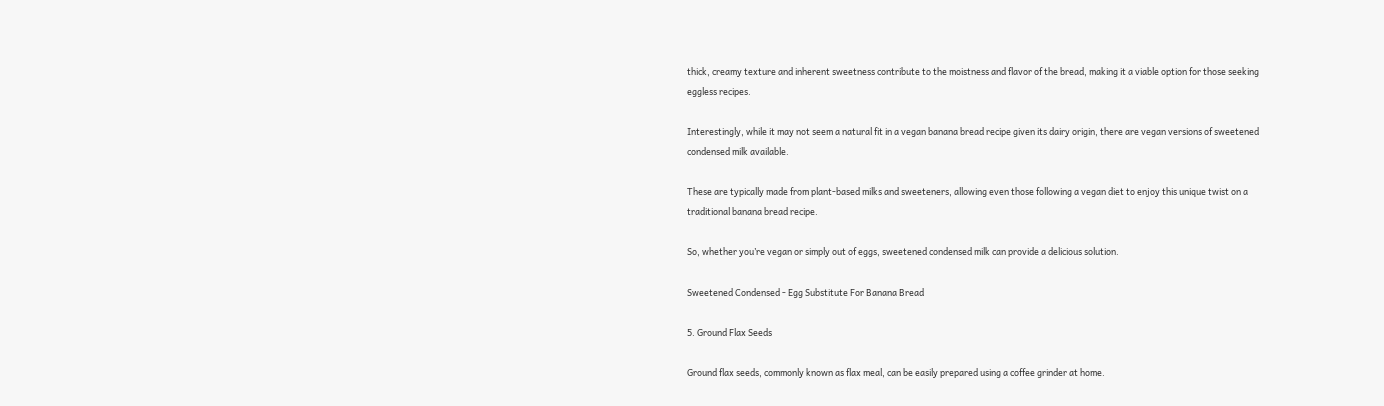thick, creamy texture and inherent sweetness contribute to the moistness and flavor of the bread, making it a viable option for those seeking eggless recipes.

Interestingly, while it may not seem a natural fit in a vegan banana bread recipe given its dairy origin, there are vegan versions of sweetened condensed milk available.

These are typically made from plant-based milks and sweeteners, allowing even those following a vegan diet to enjoy this unique twist on a traditional banana bread recipe.

So, whether you’re vegan or simply out of eggs, sweetened condensed milk can provide a delicious solution.

Sweetened Condensed - Egg Substitute For Banana Bread

5. Ground Flax Seeds

Ground flax seeds, commonly known as flax meal, can be easily prepared using a coffee grinder at home.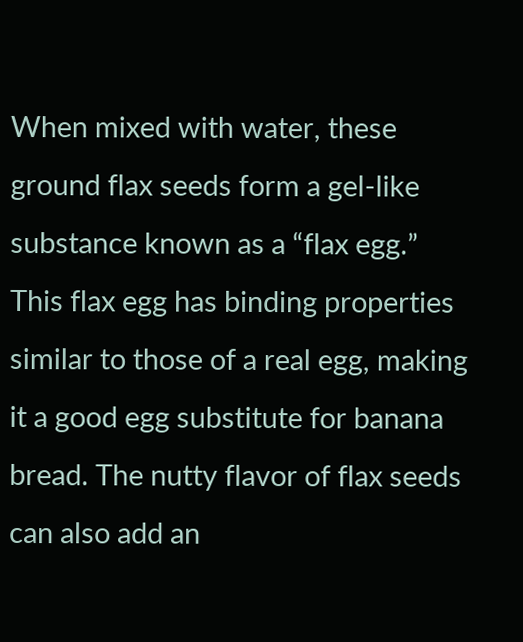When mixed with water, these ground flax seeds form a gel-like substance known as a “flax egg.” This flax egg has binding properties similar to those of a real egg, making it a good egg substitute for banana bread. The nutty flavor of flax seeds can also add an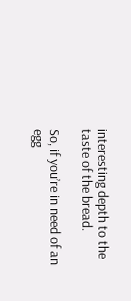interesting depth to the taste of the bread.

So, if you’re in need of an egg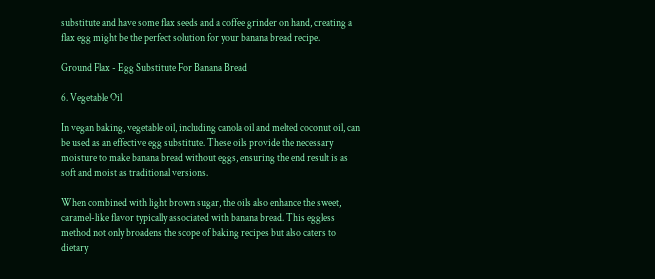substitute and have some flax seeds and a coffee grinder on hand, creating a flax egg might be the perfect solution for your banana bread recipe.

Ground Flax - Egg Substitute For Banana Bread

6. Vegetable Oil

In vegan baking, vegetable oil, including canola oil and melted coconut oil, can be used as an effective egg substitute. These oils provide the necessary moisture to make banana bread without eggs, ensuring the end result is as soft and moist as traditional versions.

When combined with light brown sugar, the oils also enhance the sweet, caramel-like flavor typically associated with banana bread. This eggless method not only broadens the scope of baking recipes but also caters to dietary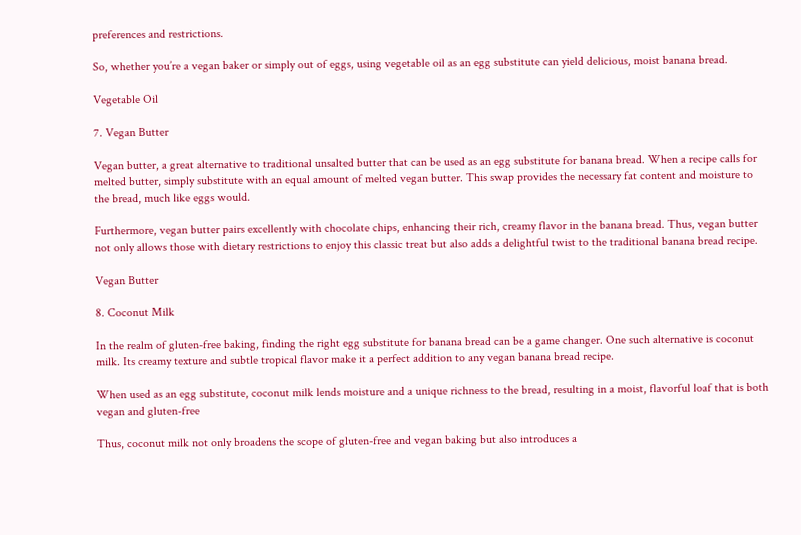preferences and restrictions.

So, whether you’re a vegan baker or simply out of eggs, using vegetable oil as an egg substitute can yield delicious, moist banana bread.

Vegetable Oil

7. Vegan Butter

Vegan butter, a great alternative to traditional unsalted butter that can be used as an egg substitute for banana bread. When a recipe calls for melted butter, simply substitute with an equal amount of melted vegan butter. This swap provides the necessary fat content and moisture to the bread, much like eggs would.

Furthermore, vegan butter pairs excellently with chocolate chips, enhancing their rich, creamy flavor in the banana bread. Thus, vegan butter not only allows those with dietary restrictions to enjoy this classic treat but also adds a delightful twist to the traditional banana bread recipe.

Vegan Butter

8. Coconut Milk

In the realm of gluten-free baking, finding the right egg substitute for banana bread can be a game changer. One such alternative is coconut milk. Its creamy texture and subtle tropical flavor make it a perfect addition to any vegan banana bread recipe.

When used as an egg substitute, coconut milk lends moisture and a unique richness to the bread, resulting in a moist, flavorful loaf that is both vegan and gluten-free

Thus, coconut milk not only broadens the scope of gluten-free and vegan baking but also introduces a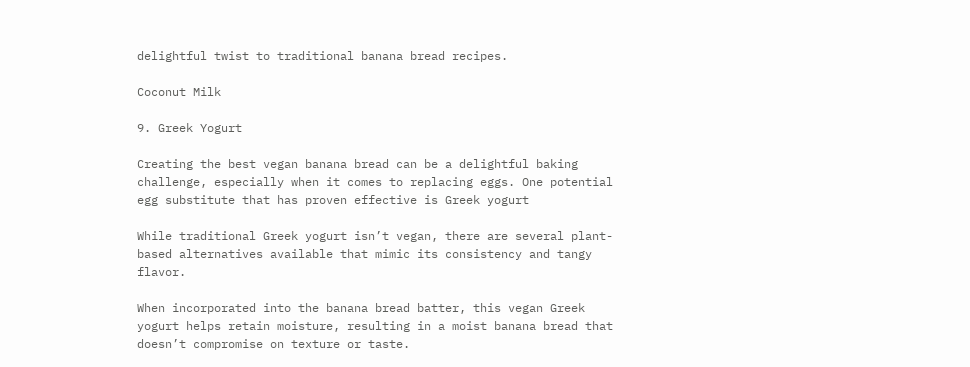delightful twist to traditional banana bread recipes.

Coconut Milk

9. Greek Yogurt

Creating the best vegan banana bread can be a delightful baking challenge, especially when it comes to replacing eggs. One potential egg substitute that has proven effective is Greek yogurt

While traditional Greek yogurt isn’t vegan, there are several plant-based alternatives available that mimic its consistency and tangy flavor.

When incorporated into the banana bread batter, this vegan Greek yogurt helps retain moisture, resulting in a moist banana bread that doesn’t compromise on texture or taste.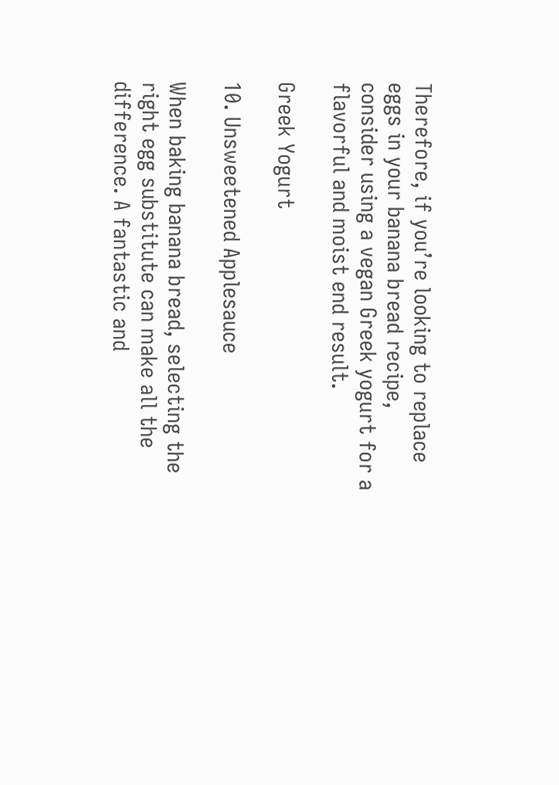Therefore, if you’re looking to replace eggs in your banana bread recipe, consider using a vegan Greek yogurt for a flavorful and moist end result.

Greek Yogurt

10. Unsweetened Applesauce

When baking banana bread, selecting the right egg substitute can make all the difference. A fantastic and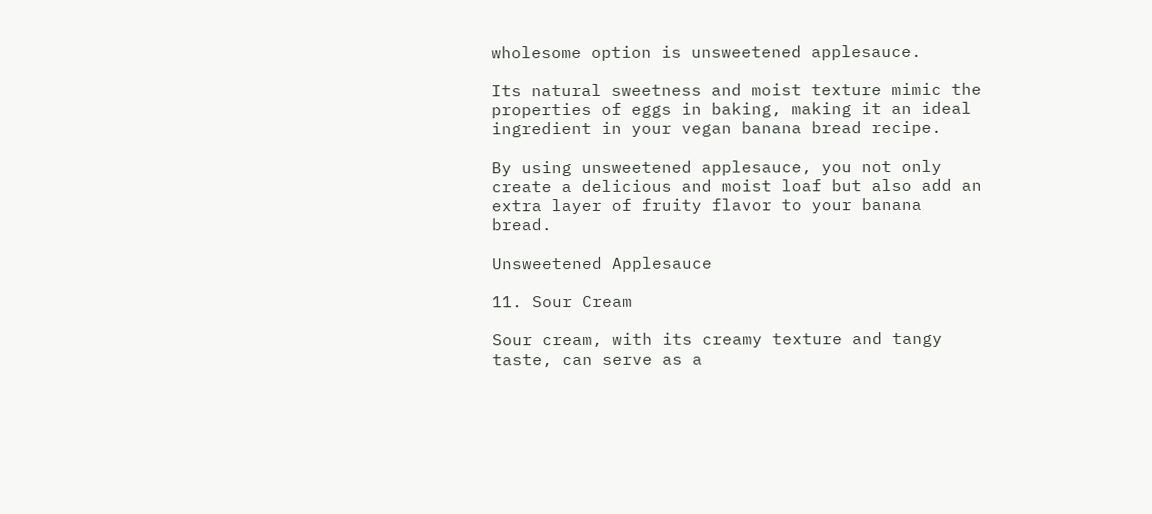wholesome option is unsweetened applesauce.

Its natural sweetness and moist texture mimic the properties of eggs in baking, making it an ideal ingredient in your vegan banana bread recipe.

By using unsweetened applesauce, you not only create a delicious and moist loaf but also add an extra layer of fruity flavor to your banana bread.

Unsweetened Applesauce

11. Sour Cream

Sour cream, with its creamy texture and tangy taste, can serve as a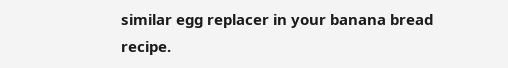similar egg replacer in your banana bread recipe.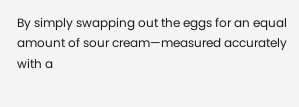By simply swapping out the eggs for an equal amount of sour cream—measured accurately with a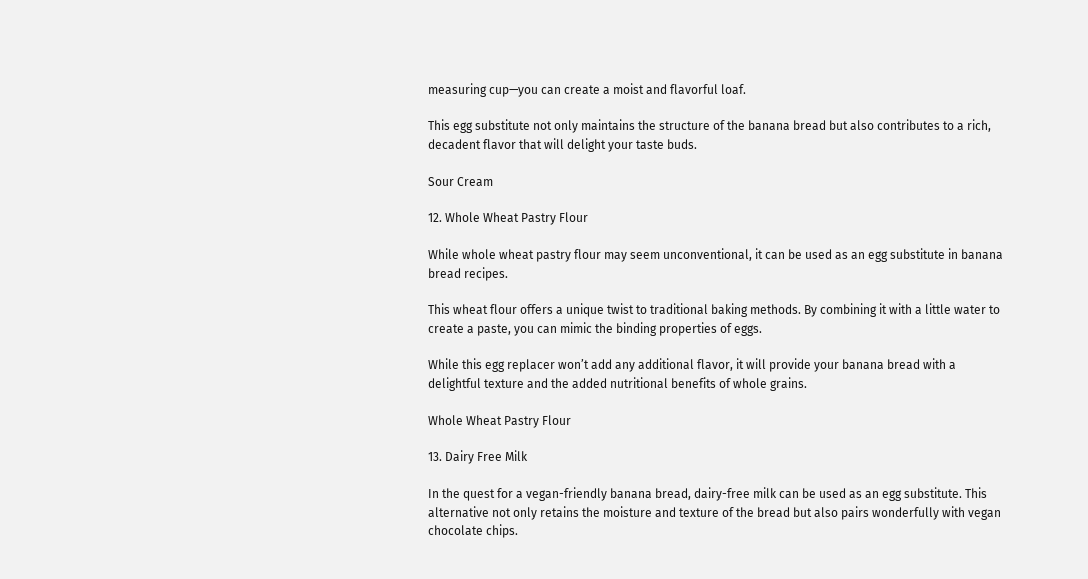measuring cup—you can create a moist and flavorful loaf.

This egg substitute not only maintains the structure of the banana bread but also contributes to a rich, decadent flavor that will delight your taste buds.

Sour Cream

12. Whole Wheat Pastry Flour

While whole wheat pastry flour may seem unconventional, it can be used as an egg substitute in banana bread recipes.

This wheat flour offers a unique twist to traditional baking methods. By combining it with a little water to create a paste, you can mimic the binding properties of eggs.

While this egg replacer won’t add any additional flavor, it will provide your banana bread with a delightful texture and the added nutritional benefits of whole grains.

Whole Wheat Pastry Flour

13. Dairy Free Milk

In the quest for a vegan-friendly banana bread, dairy-free milk can be used as an egg substitute. This alternative not only retains the moisture and texture of the bread but also pairs wonderfully with vegan chocolate chips.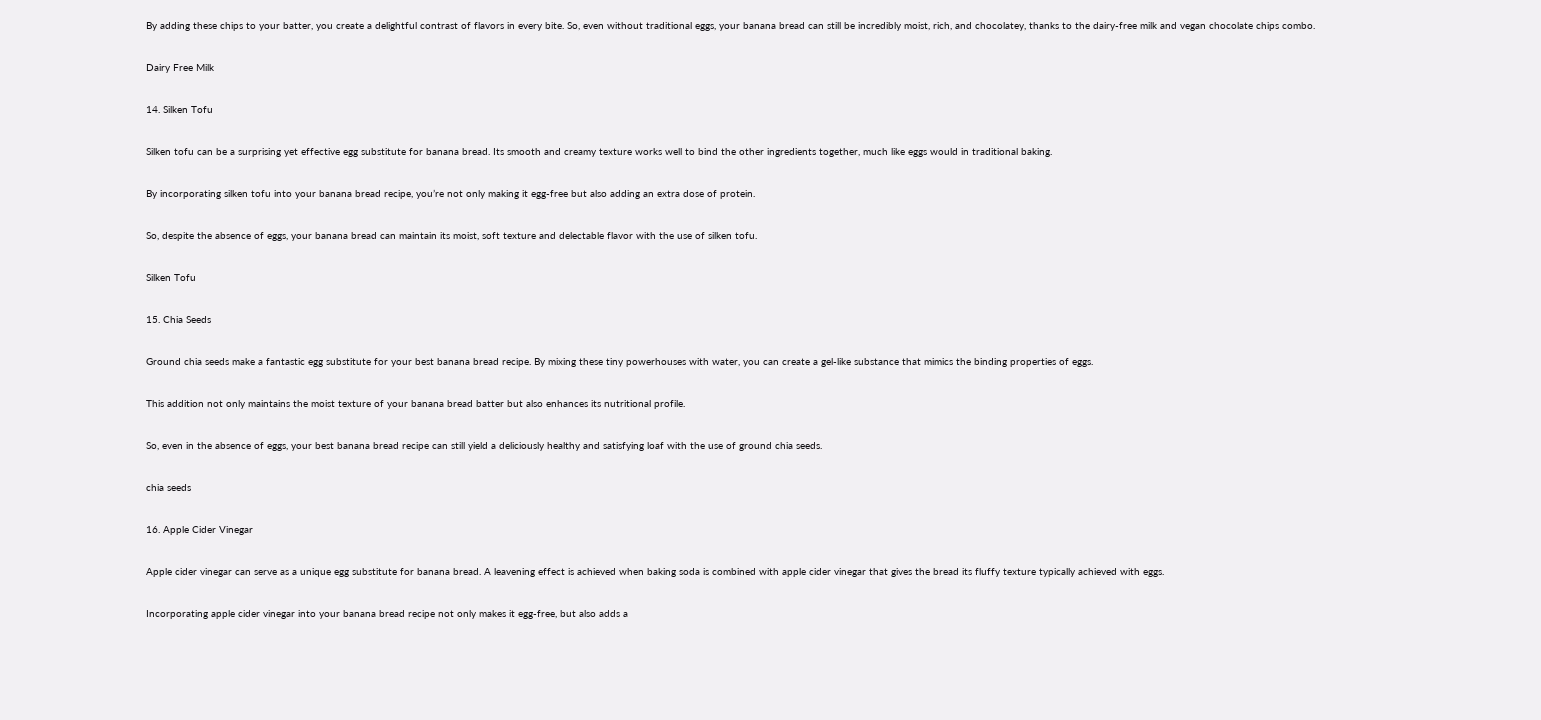By adding these chips to your batter, you create a delightful contrast of flavors in every bite. So, even without traditional eggs, your banana bread can still be incredibly moist, rich, and chocolatey, thanks to the dairy-free milk and vegan chocolate chips combo.

Dairy Free Milk

14. Silken Tofu

Silken tofu can be a surprising yet effective egg substitute for banana bread. Its smooth and creamy texture works well to bind the other ingredients together, much like eggs would in traditional baking.

By incorporating silken tofu into your banana bread recipe, you’re not only making it egg-free but also adding an extra dose of protein.

So, despite the absence of eggs, your banana bread can maintain its moist, soft texture and delectable flavor with the use of silken tofu.

Silken Tofu

15. Chia Seeds

Ground chia seeds make a fantastic egg substitute for your best banana bread recipe. By mixing these tiny powerhouses with water, you can create a gel-like substance that mimics the binding properties of eggs.

This addition not only maintains the moist texture of your banana bread batter but also enhances its nutritional profile.

So, even in the absence of eggs, your best banana bread recipe can still yield a deliciously healthy and satisfying loaf with the use of ground chia seeds.

chia seeds

16. Apple Cider Vinegar

Apple cider vinegar can serve as a unique egg substitute for banana bread. A leavening effect is achieved when baking soda is combined with apple cider vinegar that gives the bread its fluffy texture typically achieved with eggs.

Incorporating apple cider vinegar into your banana bread recipe not only makes it egg-free, but also adds a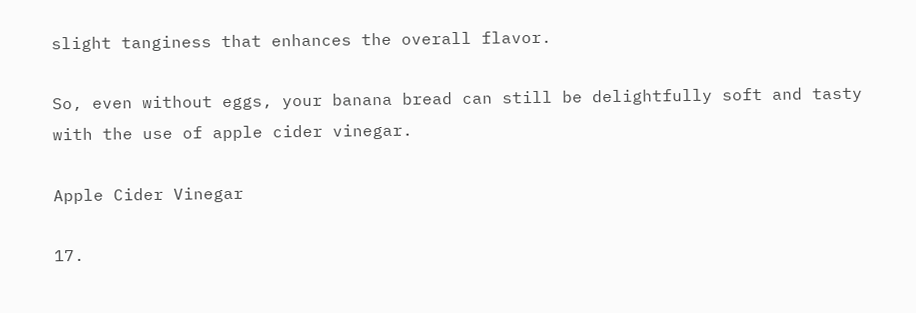slight tanginess that enhances the overall flavor.

So, even without eggs, your banana bread can still be delightfully soft and tasty with the use of apple cider vinegar.

Apple Cider Vinegar

17.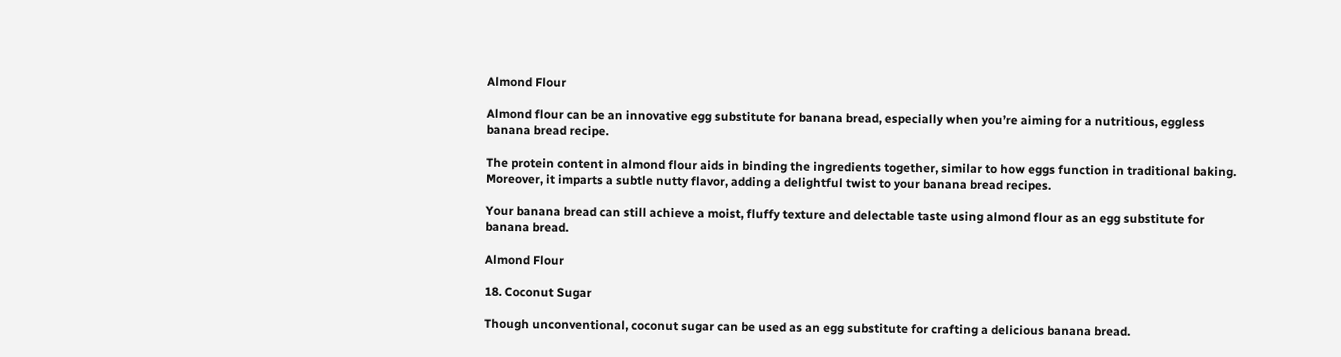Almond Flour

Almond flour can be an innovative egg substitute for banana bread, especially when you’re aiming for a nutritious, eggless banana bread recipe.

The protein content in almond flour aids in binding the ingredients together, similar to how eggs function in traditional baking. Moreover, it imparts a subtle nutty flavor, adding a delightful twist to your banana bread recipes.

Your banana bread can still achieve a moist, fluffy texture and delectable taste using almond flour as an egg substitute for banana bread.

Almond Flour

18. Coconut Sugar

Though unconventional, coconut sugar can be used as an egg substitute for crafting a delicious banana bread.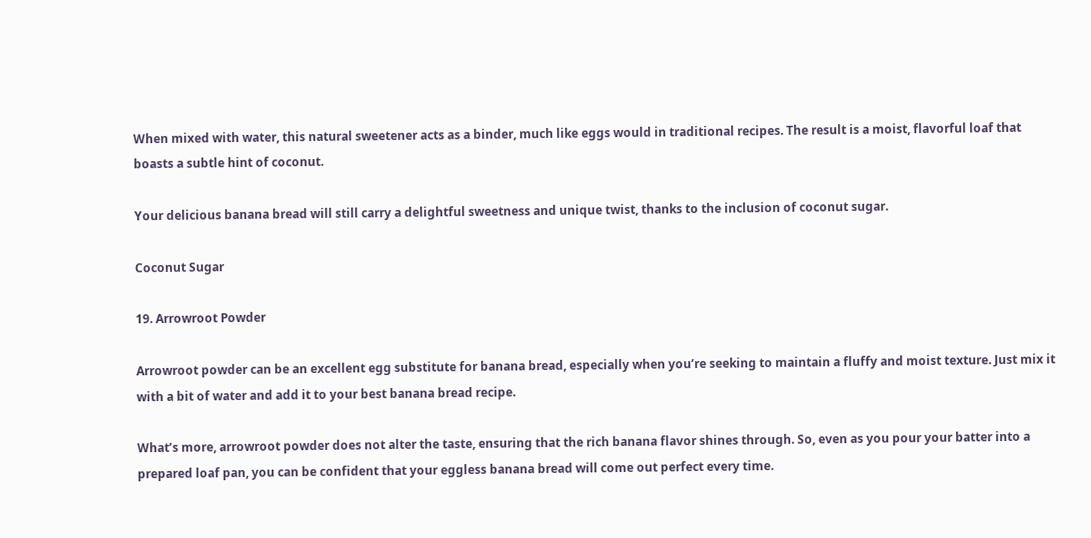When mixed with water, this natural sweetener acts as a binder, much like eggs would in traditional recipes. The result is a moist, flavorful loaf that boasts a subtle hint of coconut.

Your delicious banana bread will still carry a delightful sweetness and unique twist, thanks to the inclusion of coconut sugar.

Coconut Sugar

19. Arrowroot Powder

Arrowroot powder can be an excellent egg substitute for banana bread, especially when you’re seeking to maintain a fluffy and moist texture. Just mix it with a bit of water and add it to your best banana bread recipe.

What’s more, arrowroot powder does not alter the taste, ensuring that the rich banana flavor shines through. So, even as you pour your batter into a prepared loaf pan, you can be confident that your eggless banana bread will come out perfect every time.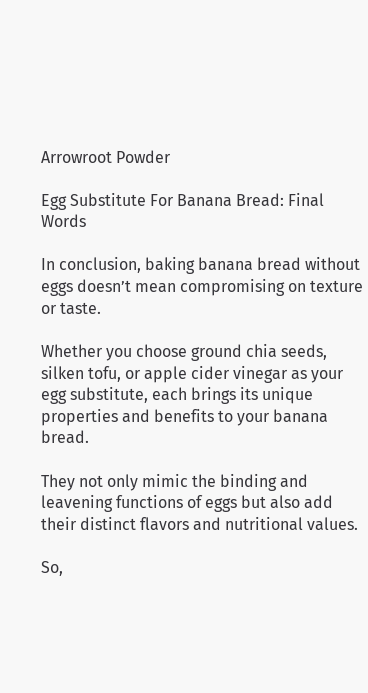Arrowroot Powder

Egg Substitute For Banana Bread: Final Words

In conclusion, baking banana bread without eggs doesn’t mean compromising on texture or taste.

Whether you choose ground chia seeds, silken tofu, or apple cider vinegar as your egg substitute, each brings its unique properties and benefits to your banana bread.

They not only mimic the binding and leavening functions of eggs but also add their distinct flavors and nutritional values.

So,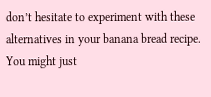don’t hesitate to experiment with these alternatives in your banana bread recipe. You might just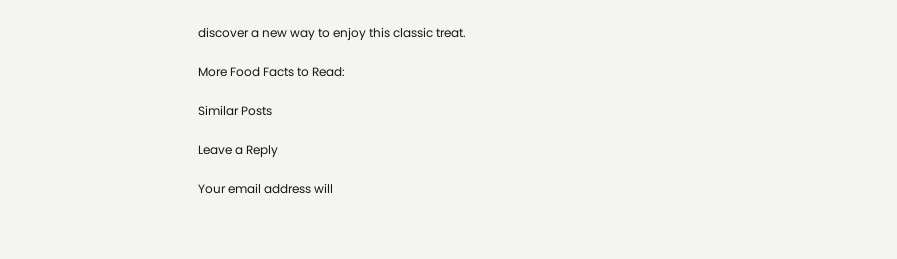discover a new way to enjoy this classic treat.

More Food Facts to Read:

Similar Posts

Leave a Reply

Your email address will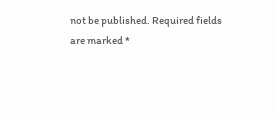not be published. Required fields are marked *